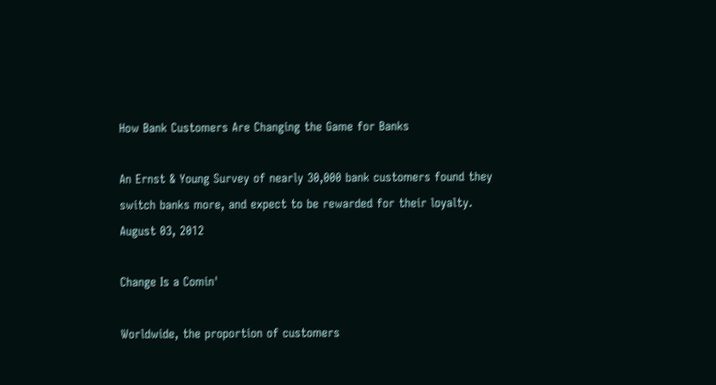How Bank Customers Are Changing the Game for Banks

An Ernst & Young Survey of nearly 30,000 bank customers found they switch banks more, and expect to be rewarded for their loyalty.
August 03, 2012

Change Is a Comin'

Worldwide, the proportion of customers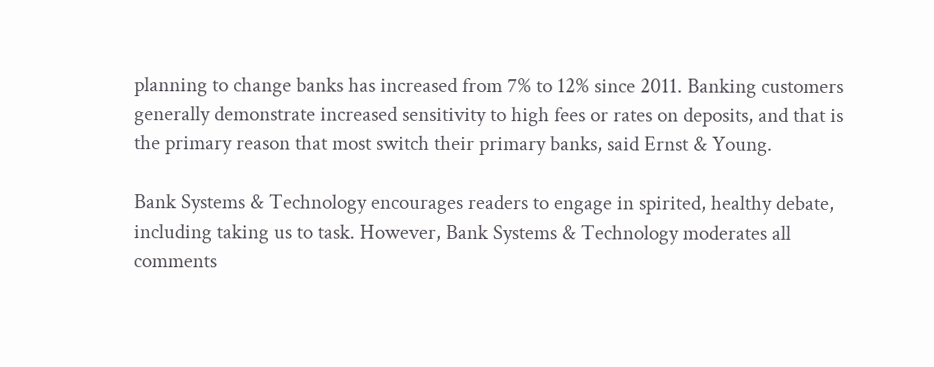planning to change banks has increased from 7% to 12% since 2011. Banking customers generally demonstrate increased sensitivity to high fees or rates on deposits, and that is the primary reason that most switch their primary banks, said Ernst & Young.

Bank Systems & Technology encourages readers to engage in spirited, healthy debate, including taking us to task. However, Bank Systems & Technology moderates all comments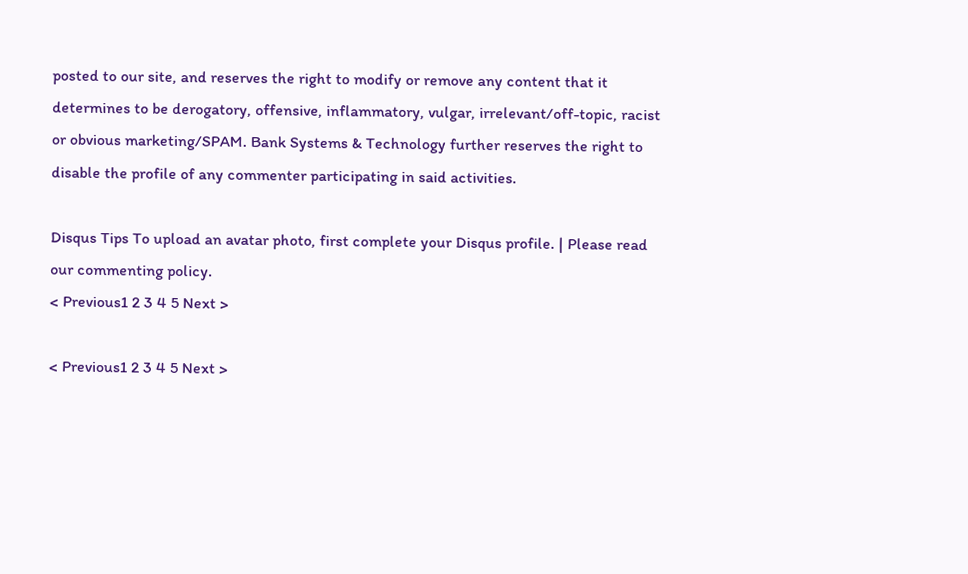posted to our site, and reserves the right to modify or remove any content that it determines to be derogatory, offensive, inflammatory, vulgar, irrelevant/off-topic, racist or obvious marketing/SPAM. Bank Systems & Technology further reserves the right to disable the profile of any commenter participating in said activities.

Disqus Tips To upload an avatar photo, first complete your Disqus profile. | Please read our commenting policy.
< Previous1 2 3 4 5 Next >

< Previous1 2 3 4 5 Next >